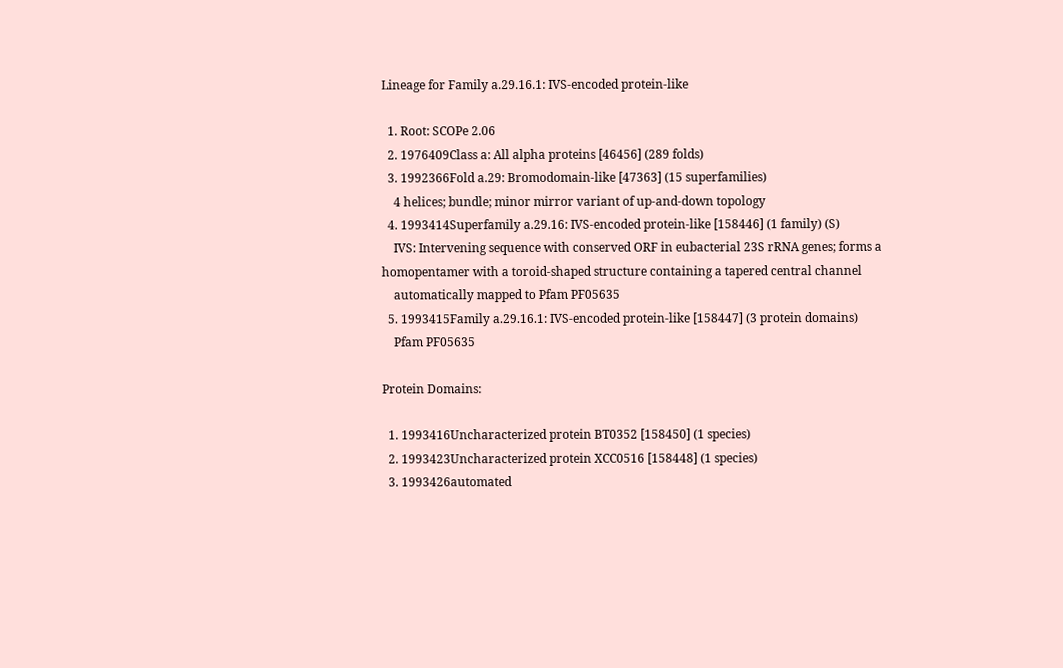Lineage for Family a.29.16.1: IVS-encoded protein-like

  1. Root: SCOPe 2.06
  2. 1976409Class a: All alpha proteins [46456] (289 folds)
  3. 1992366Fold a.29: Bromodomain-like [47363] (15 superfamilies)
    4 helices; bundle; minor mirror variant of up-and-down topology
  4. 1993414Superfamily a.29.16: IVS-encoded protein-like [158446] (1 family) (S)
    IVS: Intervening sequence with conserved ORF in eubacterial 23S rRNA genes; forms a homopentamer with a toroid-shaped structure containing a tapered central channel
    automatically mapped to Pfam PF05635
  5. 1993415Family a.29.16.1: IVS-encoded protein-like [158447] (3 protein domains)
    Pfam PF05635

Protein Domains:

  1. 1993416Uncharacterized protein BT0352 [158450] (1 species)
  2. 1993423Uncharacterized protein XCC0516 [158448] (1 species)
  3. 1993426automated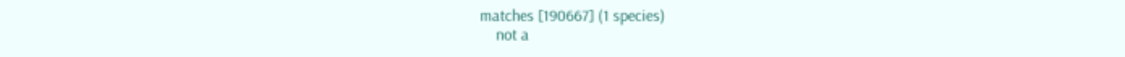matches [190667] (1 species)
    not a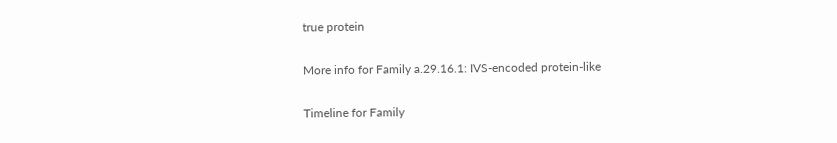true protein

More info for Family a.29.16.1: IVS-encoded protein-like

Timeline for Family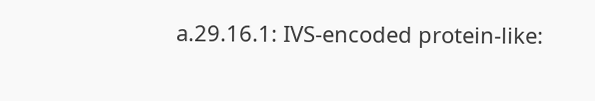a.29.16.1: IVS-encoded protein-like: